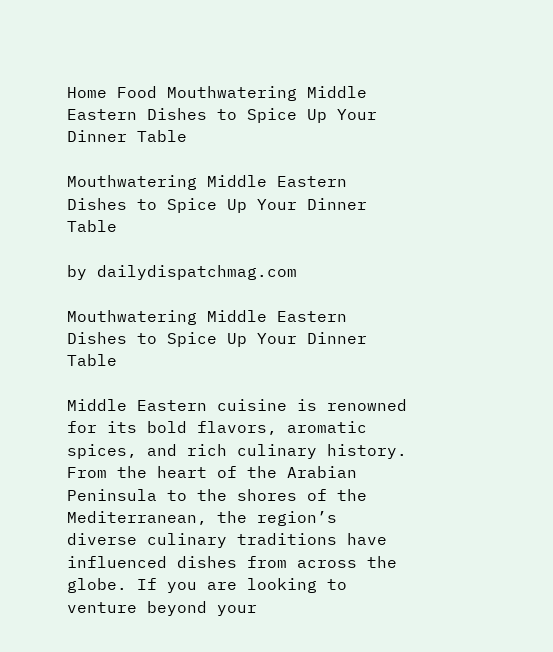Home Food Mouthwatering Middle Eastern Dishes to Spice Up Your Dinner Table

Mouthwatering Middle Eastern Dishes to Spice Up Your Dinner Table

by dailydispatchmag.com

Mouthwatering Middle Eastern Dishes to Spice Up Your Dinner Table

Middle Eastern cuisine is renowned for its bold flavors, aromatic spices, and rich culinary history. From the heart of the Arabian Peninsula to the shores of the Mediterranean, the region’s diverse culinary traditions have influenced dishes from across the globe. If you are looking to venture beyond your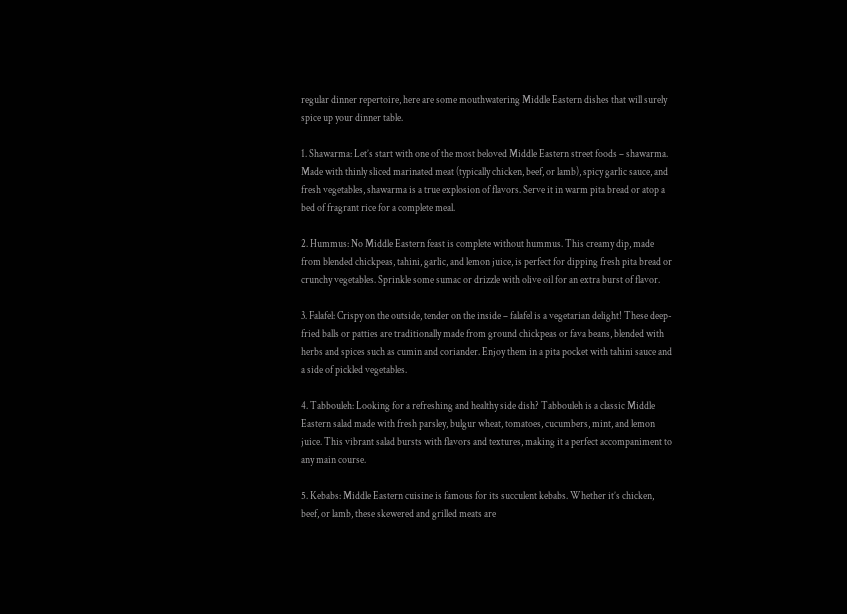regular dinner repertoire, here are some mouthwatering Middle Eastern dishes that will surely spice up your dinner table.

1. Shawarma: Let’s start with one of the most beloved Middle Eastern street foods – shawarma. Made with thinly sliced marinated meat (typically chicken, beef, or lamb), spicy garlic sauce, and fresh vegetables, shawarma is a true explosion of flavors. Serve it in warm pita bread or atop a bed of fragrant rice for a complete meal.

2. Hummus: No Middle Eastern feast is complete without hummus. This creamy dip, made from blended chickpeas, tahini, garlic, and lemon juice, is perfect for dipping fresh pita bread or crunchy vegetables. Sprinkle some sumac or drizzle with olive oil for an extra burst of flavor.

3. Falafel: Crispy on the outside, tender on the inside – falafel is a vegetarian delight! These deep-fried balls or patties are traditionally made from ground chickpeas or fava beans, blended with herbs and spices such as cumin and coriander. Enjoy them in a pita pocket with tahini sauce and a side of pickled vegetables.

4. Tabbouleh: Looking for a refreshing and healthy side dish? Tabbouleh is a classic Middle Eastern salad made with fresh parsley, bulgur wheat, tomatoes, cucumbers, mint, and lemon juice. This vibrant salad bursts with flavors and textures, making it a perfect accompaniment to any main course.

5. Kebabs: Middle Eastern cuisine is famous for its succulent kebabs. Whether it’s chicken, beef, or lamb, these skewered and grilled meats are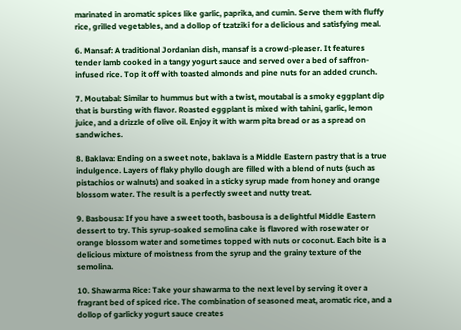marinated in aromatic spices like garlic, paprika, and cumin. Serve them with fluffy rice, grilled vegetables, and a dollop of tzatziki for a delicious and satisfying meal.

6. Mansaf: A traditional Jordanian dish, mansaf is a crowd-pleaser. It features tender lamb cooked in a tangy yogurt sauce and served over a bed of saffron-infused rice. Top it off with toasted almonds and pine nuts for an added crunch.

7. Moutabal: Similar to hummus but with a twist, moutabal is a smoky eggplant dip that is bursting with flavor. Roasted eggplant is mixed with tahini, garlic, lemon juice, and a drizzle of olive oil. Enjoy it with warm pita bread or as a spread on sandwiches.

8. Baklava: Ending on a sweet note, baklava is a Middle Eastern pastry that is a true indulgence. Layers of flaky phyllo dough are filled with a blend of nuts (such as pistachios or walnuts) and soaked in a sticky syrup made from honey and orange blossom water. The result is a perfectly sweet and nutty treat.

9. Basbousa: If you have a sweet tooth, basbousa is a delightful Middle Eastern dessert to try. This syrup-soaked semolina cake is flavored with rosewater or orange blossom water and sometimes topped with nuts or coconut. Each bite is a delicious mixture of moistness from the syrup and the grainy texture of the semolina.

10. Shawarma Rice: Take your shawarma to the next level by serving it over a fragrant bed of spiced rice. The combination of seasoned meat, aromatic rice, and a dollop of garlicky yogurt sauce creates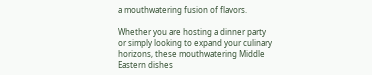a mouthwatering fusion of flavors.

Whether you are hosting a dinner party or simply looking to expand your culinary horizons, these mouthwatering Middle Eastern dishes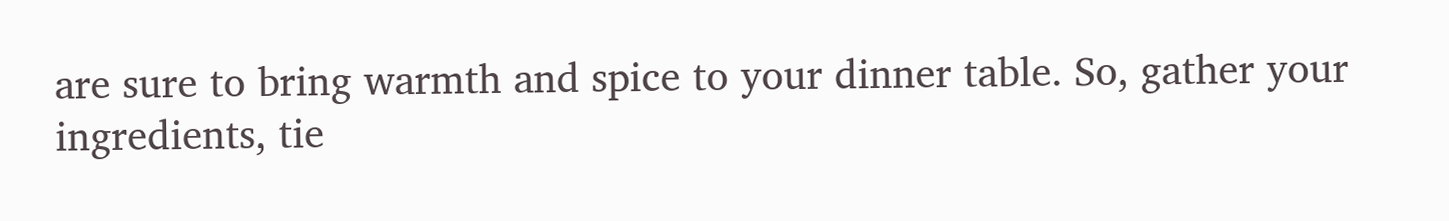are sure to bring warmth and spice to your dinner table. So, gather your ingredients, tie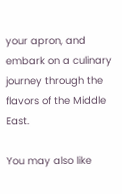your apron, and embark on a culinary journey through the flavors of the Middle East.

You may also like